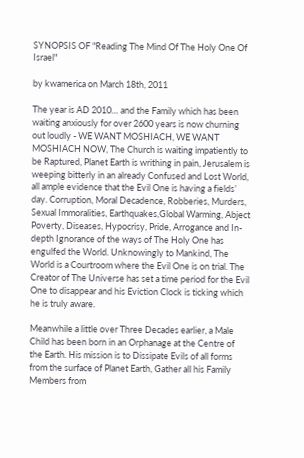SYNOPSIS OF "Reading The Mind Of The Holy One Of Israel"

by kwamerica on March 18th, 2011

The year is AD 2010… and the Family which has been waiting anxiously for over 2600 years is now churning out loudly - WE WANT MOSHIACH, WE WANT MOSHIACH NOW, The Church is waiting impatiently to be Raptured, Planet Earth is writhing in pain, Jerusalem is weeping bitterly in an already Confused and Lost World, all ample evidence that the Evil One is having a fields’ day. Corruption, Moral Decadence, Robberies, Murders, Sexual Immoralities, Earthquakes,Global Warming, Abject Poverty, Diseases, Hypocrisy, Pride, Arrogance and In-depth Ignorance of the ways of The Holy One has engulfed the World. Unknowingly to Mankind, The World is a Courtroom where the Evil One is on trial. The Creator of The Universe has set a time period for the Evil One to disappear and his Eviction Clock is ticking which he is truly aware.

Meanwhile a little over Three Decades earlier, a Male Child has been born in an Orphanage at the Centre of the Earth. His mission is to Dissipate Evils of all forms from the surface of Planet Earth, Gather all his Family Members from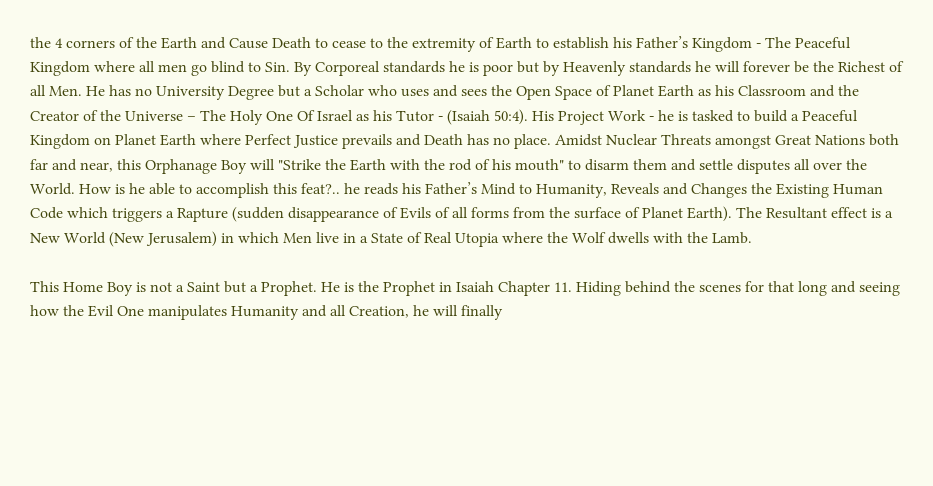the 4 corners of the Earth and Cause Death to cease to the extremity of Earth to establish his Father’s Kingdom - The Peaceful Kingdom where all men go blind to Sin. By Corporeal standards he is poor but by Heavenly standards he will forever be the Richest of all Men. He has no University Degree but a Scholar who uses and sees the Open Space of Planet Earth as his Classroom and the Creator of the Universe – The Holy One Of Israel as his Tutor - (Isaiah 50:4). His Project Work - he is tasked to build a Peaceful Kingdom on Planet Earth where Perfect Justice prevails and Death has no place. Amidst Nuclear Threats amongst Great Nations both far and near, this Orphanage Boy will "Strike the Earth with the rod of his mouth" to disarm them and settle disputes all over the World. How is he able to accomplish this feat?.. he reads his Father’s Mind to Humanity, Reveals and Changes the Existing Human Code which triggers a Rapture (sudden disappearance of Evils of all forms from the surface of Planet Earth). The Resultant effect is a New World (New Jerusalem) in which Men live in a State of Real Utopia where the Wolf dwells with the Lamb.

This Home Boy is not a Saint but a Prophet. He is the Prophet in Isaiah Chapter 11. Hiding behind the scenes for that long and seeing how the Evil One manipulates Humanity and all Creation, he will finally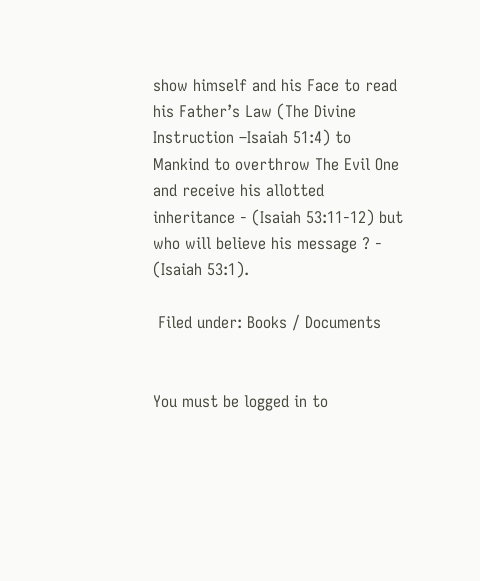show himself and his Face to read his Father’s Law (The Divine Instruction –Isaiah 51:4) to Mankind to overthrow The Evil One and receive his allotted inheritance - (Isaiah 53:11-12) but who will believe his message ? - (Isaiah 53:1).

 Filed under: Books / Documents


You must be logged in to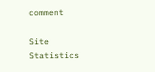comment

Site Statistics